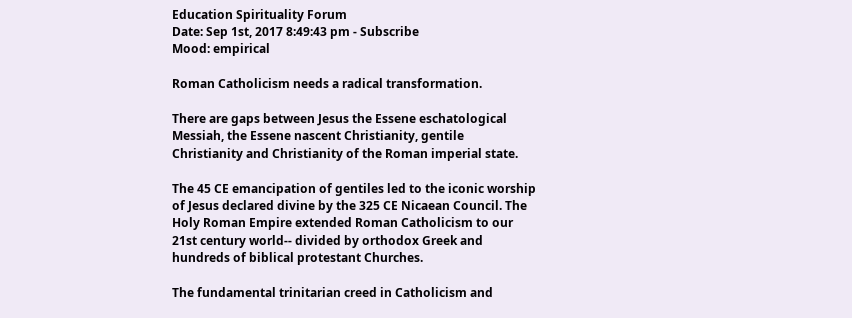Education Spirituality Forum
Date: Sep 1st, 2017 8:49:43 pm - Subscribe
Mood: empirical

Roman Catholicism needs a radical transformation.

There are gaps between Jesus the Essene eschatological Messiah, the Essene nascent Christianity, gentile Christianity and Christianity of the Roman imperial state.

The 45 CE emancipation of gentiles led to the iconic worship of Jesus declared divine by the 325 CE Nicaean Council. The Holy Roman Empire extended Roman Catholicism to our 21st century world-- divided by orthodox Greek and hundreds of biblical protestant Churches.

The fundamental trinitarian creed in Catholicism and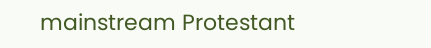mainstream Protestant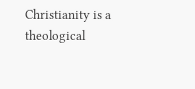Christianity is a theological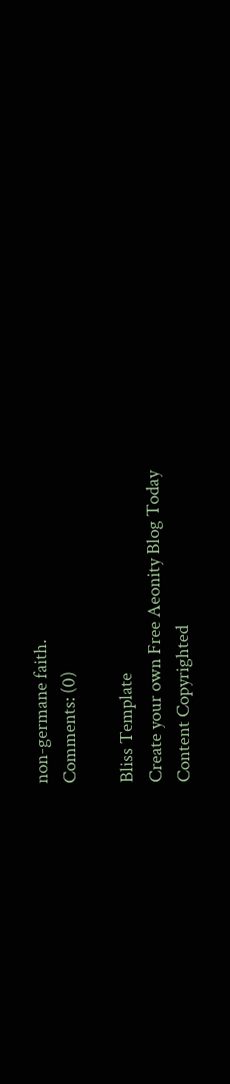non-germane faith.
Comments: (0)

Bliss Template
Create your own Free Aeonity Blog Today
Content Copyrighted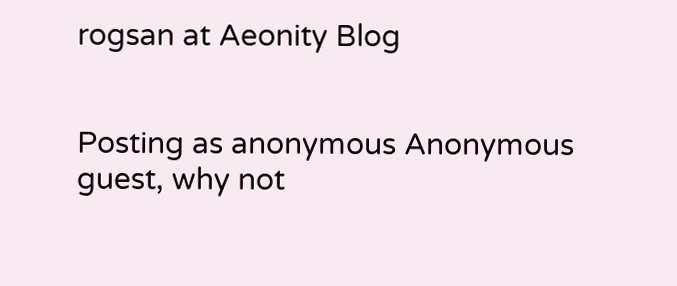rogsan at Aeonity Blog


Posting as anonymous Anonymous guest, why not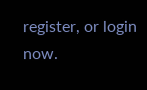register, or login now.